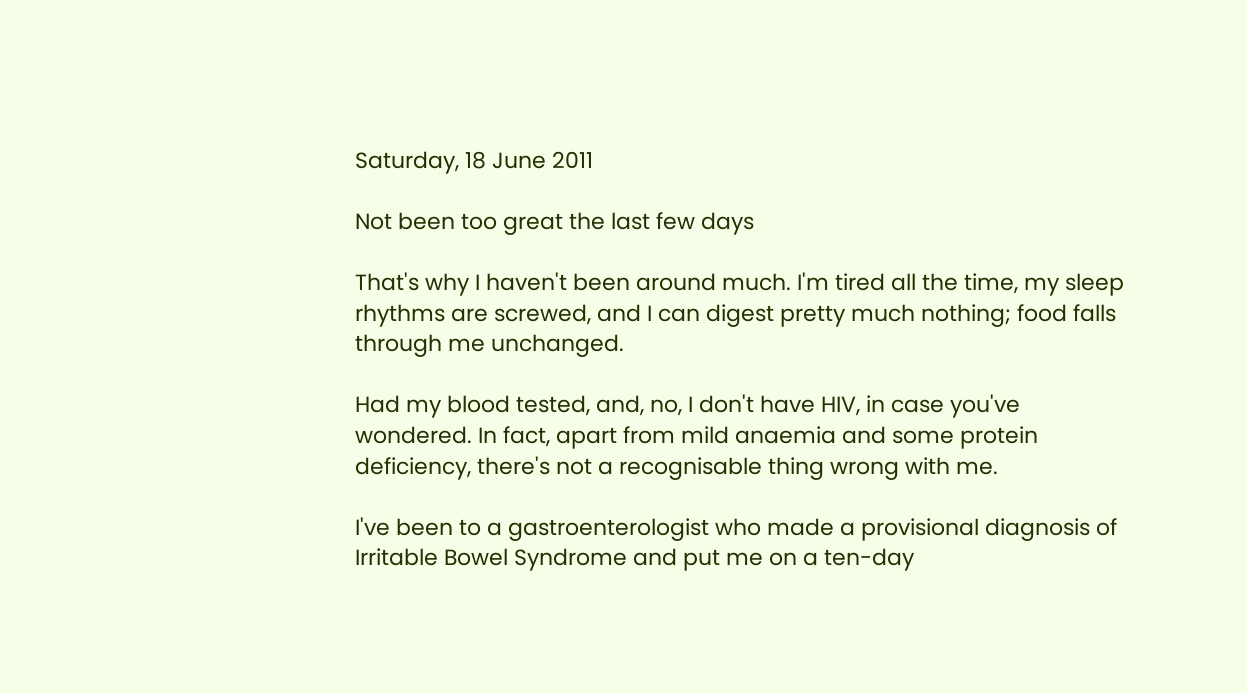Saturday, 18 June 2011

Not been too great the last few days

That's why I haven't been around much. I'm tired all the time, my sleep rhythms are screwed, and I can digest pretty much nothing; food falls through me unchanged.

Had my blood tested, and, no, I don't have HIV, in case you've wondered. In fact, apart from mild anaemia and some protein deficiency, there's not a recognisable thing wrong with me.

I've been to a gastroenterologist who made a provisional diagnosis of Irritable Bowel Syndrome and put me on a ten-day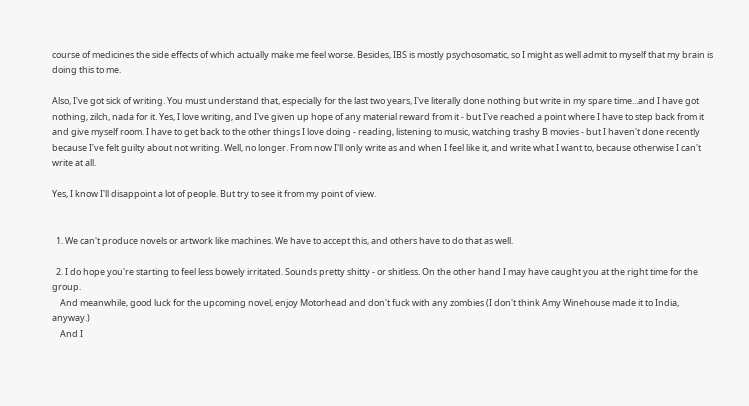course of medicines the side effects of which actually make me feel worse. Besides, IBS is mostly psychosomatic, so I might as well admit to myself that my brain is doing this to me.

Also, I've got sick of writing. You must understand that, especially for the last two years, I've literally done nothing but write in my spare time...and I have got nothing, zilch, nada for it. Yes, I love writing, and I've given up hope of any material reward from it - but I've reached a point where I have to step back from it and give myself room. I have to get back to the other things I love doing - reading, listening to music, watching trashy B movies - but I haven't done recently because I've felt guilty about not writing. Well, no longer. From now I'll only write as and when I feel like it, and write what I want to, because otherwise I can't write at all.

Yes, I know I'll disappoint a lot of people. But try to see it from my point of view.


  1. We can't produce novels or artwork like machines. We have to accept this, and others have to do that as well.

  2. I do hope you're starting to feel less bowely irritated. Sounds pretty shitty - or shitless. On the other hand I may have caught you at the right time for the group.
    And meanwhile, good luck for the upcoming novel, enjoy Motorhead and don't fuck with any zombies (I don't think Amy Winehouse made it to India, anyway.)
    And I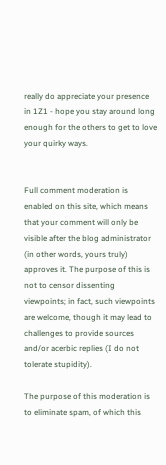really do appreciate your presence in 1Z1 - hope you stay around long enough for the others to get to love your quirky ways.


Full comment moderation is enabled on this site, which means that your comment will only be visible after the blog administrator (in other words, yours truly) approves it. The purpose of this is not to censor dissenting viewpoints; in fact, such viewpoints are welcome, though it may lead to challenges to provide sources and/or acerbic replies (I do not tolerate stupidity).

The purpose of this moderation is to eliminate spam, of which this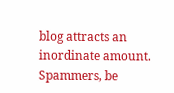blog attracts an inordinate amount. Spammers, be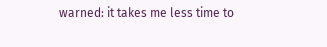warned: it takes me less time to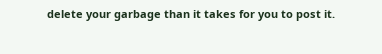delete your garbage than it takes for you to post it.